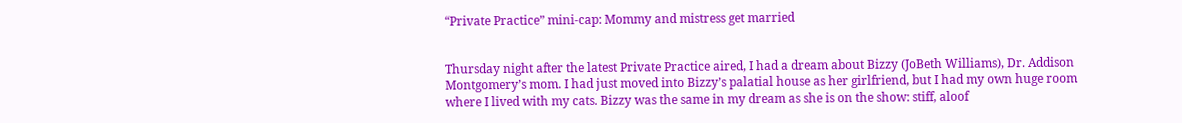“Private Practice” mini-cap: Mommy and mistress get married


Thursday night after the latest Private Practice aired, I had a dream about Bizzy (JoBeth Williams), Dr. Addison Montgomery’s mom. I had just moved into Bizzy’s palatial house as her girlfriend, but I had my own huge room where I lived with my cats. Bizzy was the same in my dream as she is on the show: stiff, aloof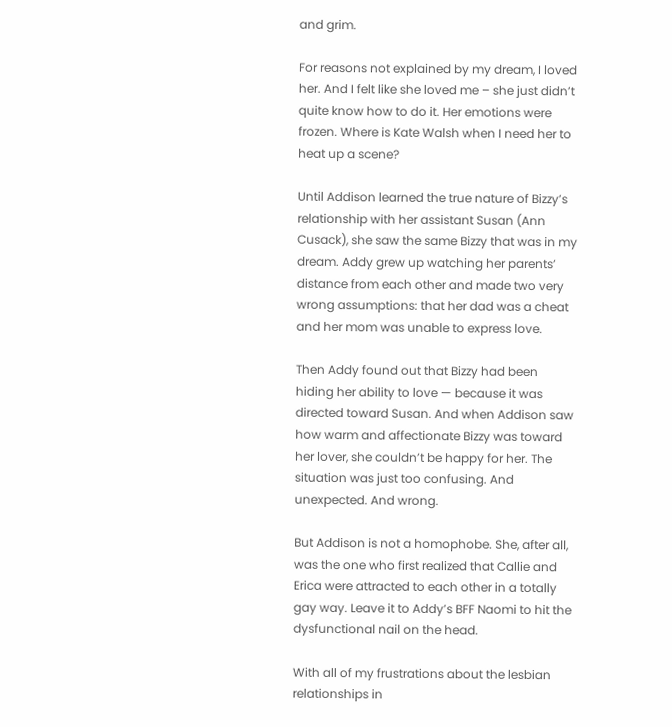and grim.

For reasons not explained by my dream, I loved her. And I felt like she loved me – she just didn’t quite know how to do it. Her emotions were frozen. Where is Kate Walsh when I need her to heat up a scene?

Until Addison learned the true nature of Bizzy’s relationship with her assistant Susan (Ann Cusack), she saw the same Bizzy that was in my dream. Addy grew up watching her parents’ distance from each other and made two very wrong assumptions: that her dad was a cheat and her mom was unable to express love.

Then Addy found out that Bizzy had been hiding her ability to love — because it was directed toward Susan. And when Addison saw how warm and affectionate Bizzy was toward her lover, she couldn’t be happy for her. The situation was just too confusing. And unexpected. And wrong.

But Addison is not a homophobe. She, after all, was the one who first realized that Callie and Erica were attracted to each other in a totally gay way. Leave it to Addy’s BFF Naomi to hit the dysfunctional nail on the head.

With all of my frustrations about the lesbian relationships in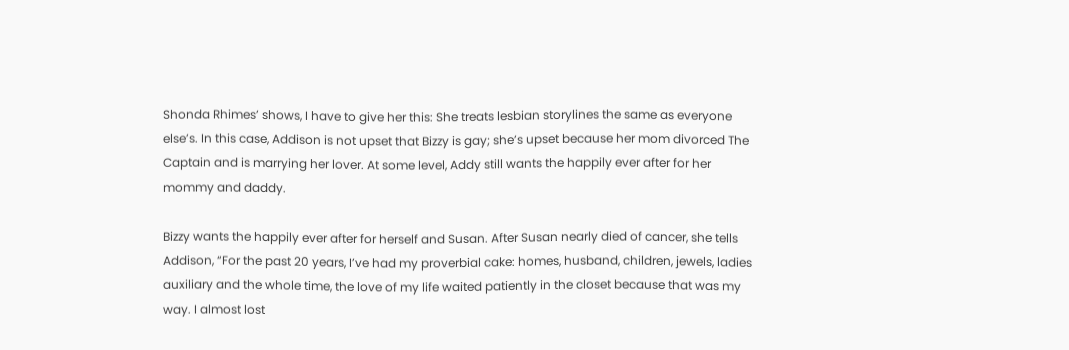Shonda Rhimes’ shows, I have to give her this: She treats lesbian storylines the same as everyone else’s. In this case, Addison is not upset that Bizzy is gay; she’s upset because her mom divorced The Captain and is marrying her lover. At some level, Addy still wants the happily ever after for her mommy and daddy.

Bizzy wants the happily ever after for herself and Susan. After Susan nearly died of cancer, she tells Addison, “For the past 20 years, I’ve had my proverbial cake: homes, husband, children, jewels, ladies auxiliary and the whole time, the love of my life waited patiently in the closet because that was my way. I almost lost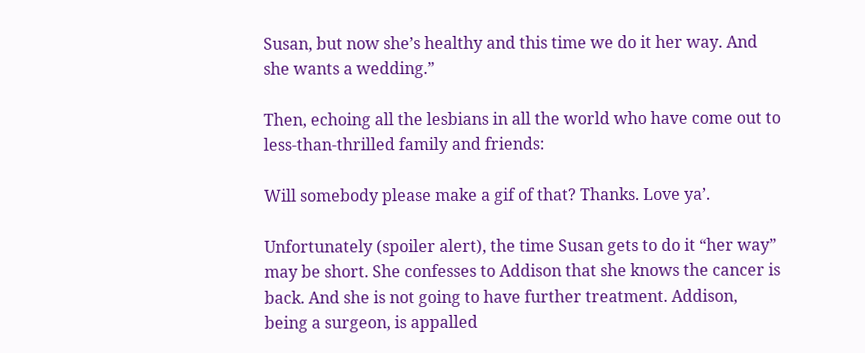Susan, but now she’s healthy and this time we do it her way. And she wants a wedding.”

Then, echoing all the lesbians in all the world who have come out to less-than-thrilled family and friends:

Will somebody please make a gif of that? Thanks. Love ya’.

Unfortunately (spoiler alert), the time Susan gets to do it “her way” may be short. She confesses to Addison that she knows the cancer is back. And she is not going to have further treatment. Addison, being a surgeon, is appalled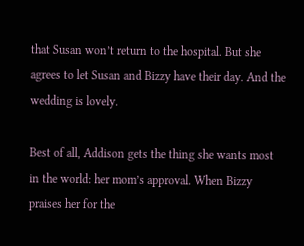that Susan won’t return to the hospital. But she agrees to let Susan and Bizzy have their day. And the wedding is lovely.

Best of all, Addison gets the thing she wants most in the world: her mom’s approval. When Bizzy praises her for the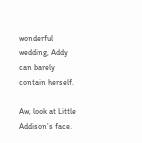wonderful wedding, Addy can barely contain herself.

Aw, look at Little Addison’s face.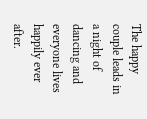The happy couple leads in a night of dancing and everyone lives happily ever after.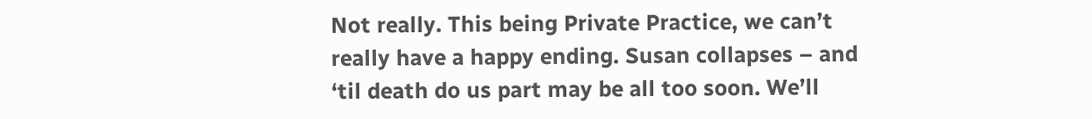Not really. This being Private Practice, we can’t really have a happy ending. Susan collapses – and ‘til death do us part may be all too soon. We’ll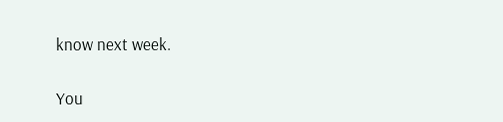know next week.

You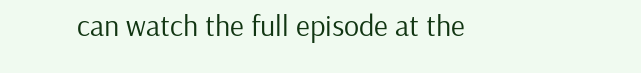can watch the full episode at the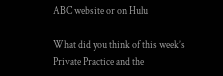ABC website or on Hulu

What did you think of this week’s Private Practice and the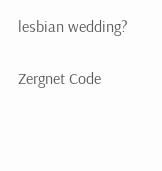lesbian wedding?

Zergnet Code